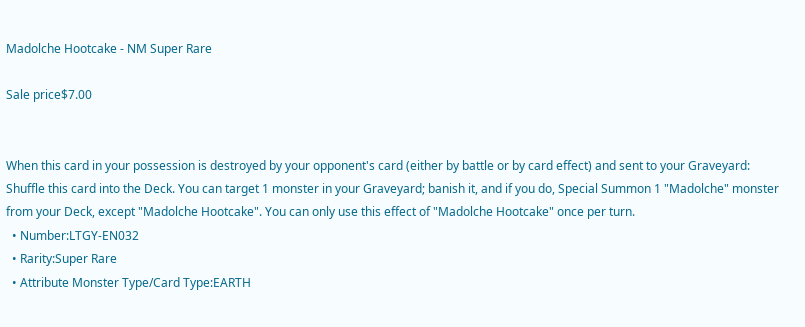Madolche Hootcake - NM Super Rare

Sale price$7.00


When this card in your possession is destroyed by your opponent's card (either by battle or by card effect) and sent to your Graveyard: Shuffle this card into the Deck. You can target 1 monster in your Graveyard; banish it, and if you do, Special Summon 1 "Madolche" monster from your Deck, except "Madolche Hootcake". You can only use this effect of "Madolche Hootcake" once per turn.
  • Number:LTGY-EN032
  • Rarity:Super Rare
  • Attribute Monster Type/Card Type:EARTH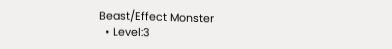Beast/Effect Monster
  • Level:3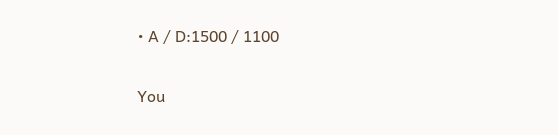• A / D:1500 / 1100

You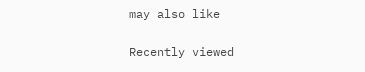may also like

Recently viewed